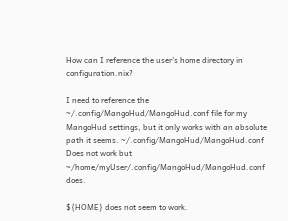How can I reference the user's home directory in configuration.nix?

I need to reference the ~/.config/MangoHud/MangoHud.conf file for my MangoHud settings, but it only works with an absolute path it seems. ~/.config/MangoHud/MangoHud.conf Does not work but ~/home/myUser/.config/MangoHud/MangoHud.conf does.

${HOME} does not seem to work.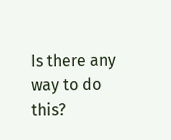Is there any way to do this?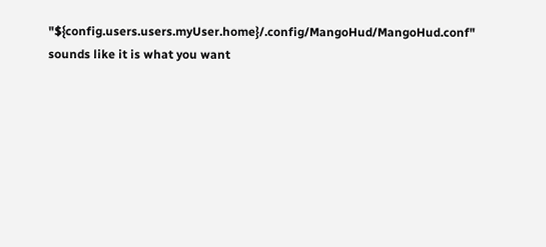"${config.users.users.myUser.home}/.config/MangoHud/MangoHud.conf" sounds like it is what you want